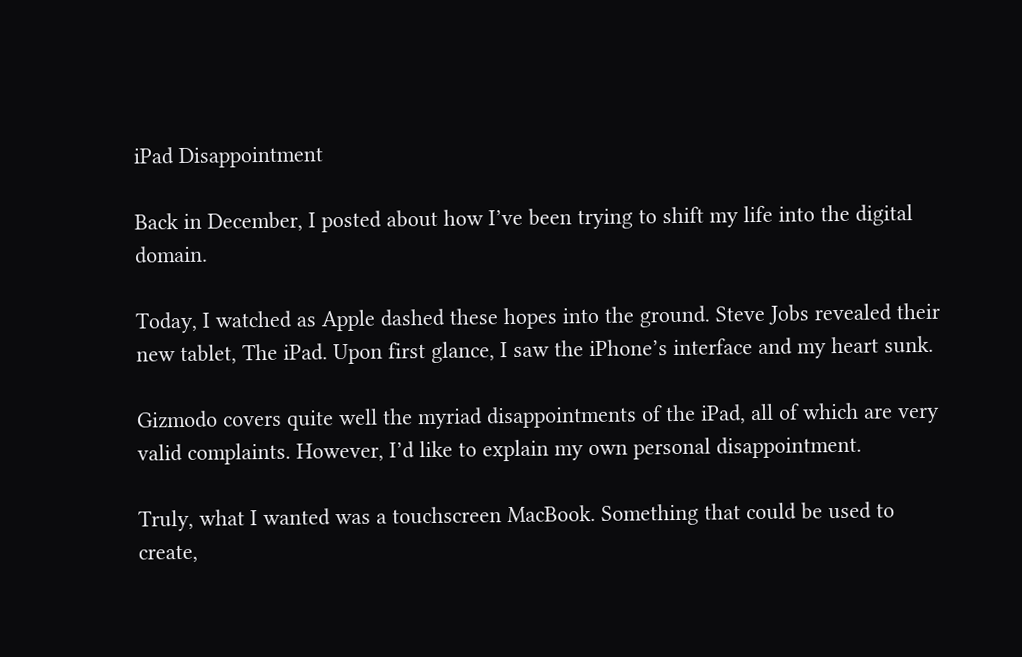iPad Disappointment

Back in December, I posted about how I’ve been trying to shift my life into the digital domain.

Today, I watched as Apple dashed these hopes into the ground. Steve Jobs revealed their new tablet, The iPad. Upon first glance, I saw the iPhone’s interface and my heart sunk.

Gizmodo covers quite well the myriad disappointments of the iPad, all of which are very valid complaints. However, I’d like to explain my own personal disappointment.

Truly, what I wanted was a touchscreen MacBook. Something that could be used to create,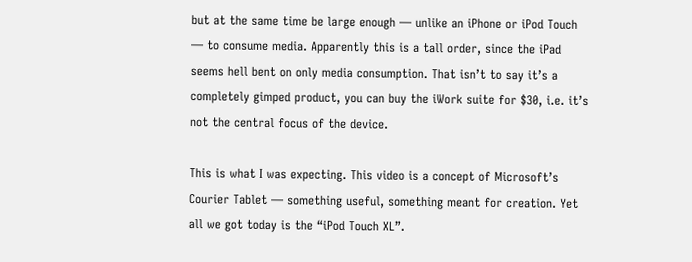but at the same time be large enough — unlike an iPhone or iPod Touch — to consume media. Apparently this is a tall order, since the iPad seems hell bent on only media consumption. That isn’t to say it’s a completely gimped product, you can buy the iWork suite for $30, i.e. it’s not the central focus of the device.

This is what I was expecting. This video is a concept of Microsoft’s Courier Tablet — something useful, something meant for creation. Yet all we got today is the “iPod Touch XL”.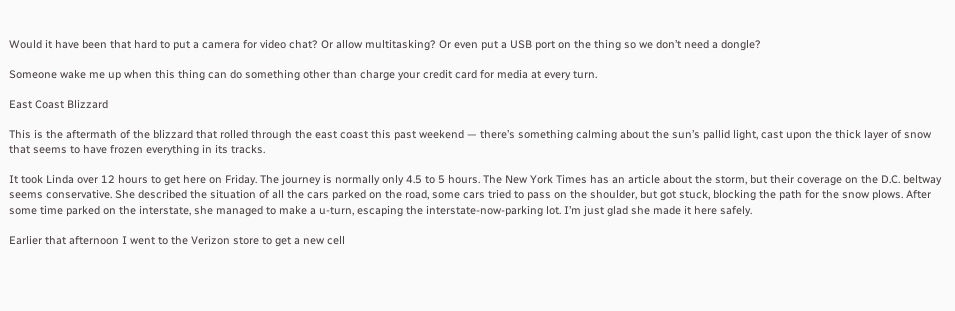Would it have been that hard to put a camera for video chat? Or allow multitasking? Or even put a USB port on the thing so we don’t need a dongle?

Someone wake me up when this thing can do something other than charge your credit card for media at every turn.

East Coast Blizzard

This is the aftermath of the blizzard that rolled through the east coast this past weekend — there’s something calming about the sun’s pallid light, cast upon the thick layer of snow that seems to have frozen everything in its tracks.

It took Linda over 12 hours to get here on Friday. The journey is normally only 4.5 to 5 hours. The New York Times has an article about the storm, but their coverage on the D.C. beltway seems conservative. She described the situation of all the cars parked on the road, some cars tried to pass on the shoulder, but got stuck, blocking the path for the snow plows. After some time parked on the interstate, she managed to make a u-turn, escaping the interstate-now-parking lot. I’m just glad she made it here safely.

Earlier that afternoon I went to the Verizon store to get a new cell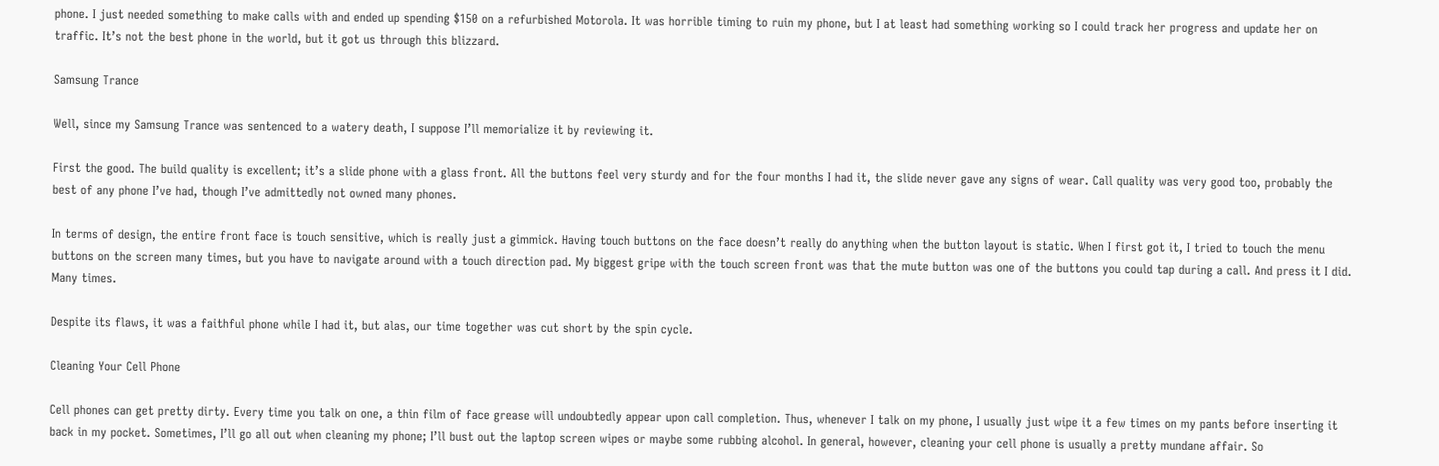phone. I just needed something to make calls with and ended up spending $150 on a refurbished Motorola. It was horrible timing to ruin my phone, but I at least had something working so I could track her progress and update her on traffic. It’s not the best phone in the world, but it got us through this blizzard.

Samsung Trance

Well, since my Samsung Trance was sentenced to a watery death, I suppose I’ll memorialize it by reviewing it.

First the good. The build quality is excellent; it’s a slide phone with a glass front. All the buttons feel very sturdy and for the four months I had it, the slide never gave any signs of wear. Call quality was very good too, probably the best of any phone I’ve had, though I’ve admittedly not owned many phones.

In terms of design, the entire front face is touch sensitive, which is really just a gimmick. Having touch buttons on the face doesn’t really do anything when the button layout is static. When I first got it, I tried to touch the menu buttons on the screen many times, but you have to navigate around with a touch direction pad. My biggest gripe with the touch screen front was that the mute button was one of the buttons you could tap during a call. And press it I did. Many times.

Despite its flaws, it was a faithful phone while I had it, but alas, our time together was cut short by the spin cycle.

Cleaning Your Cell Phone

Cell phones can get pretty dirty. Every time you talk on one, a thin film of face grease will undoubtedly appear upon call completion. Thus, whenever I talk on my phone, I usually just wipe it a few times on my pants before inserting it back in my pocket. Sometimes, I’ll go all out when cleaning my phone; I’ll bust out the laptop screen wipes or maybe some rubbing alcohol. In general, however, cleaning your cell phone is usually a pretty mundane affair. So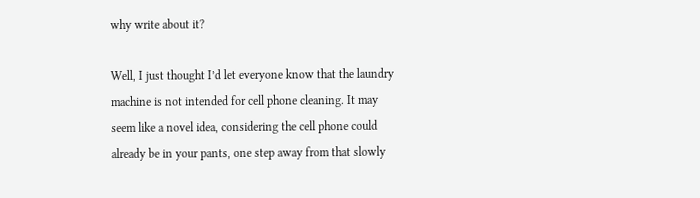why write about it?

Well, I just thought I’d let everyone know that the laundry machine is not intended for cell phone cleaning. It may seem like a novel idea, considering the cell phone could already be in your pants, one step away from that slowly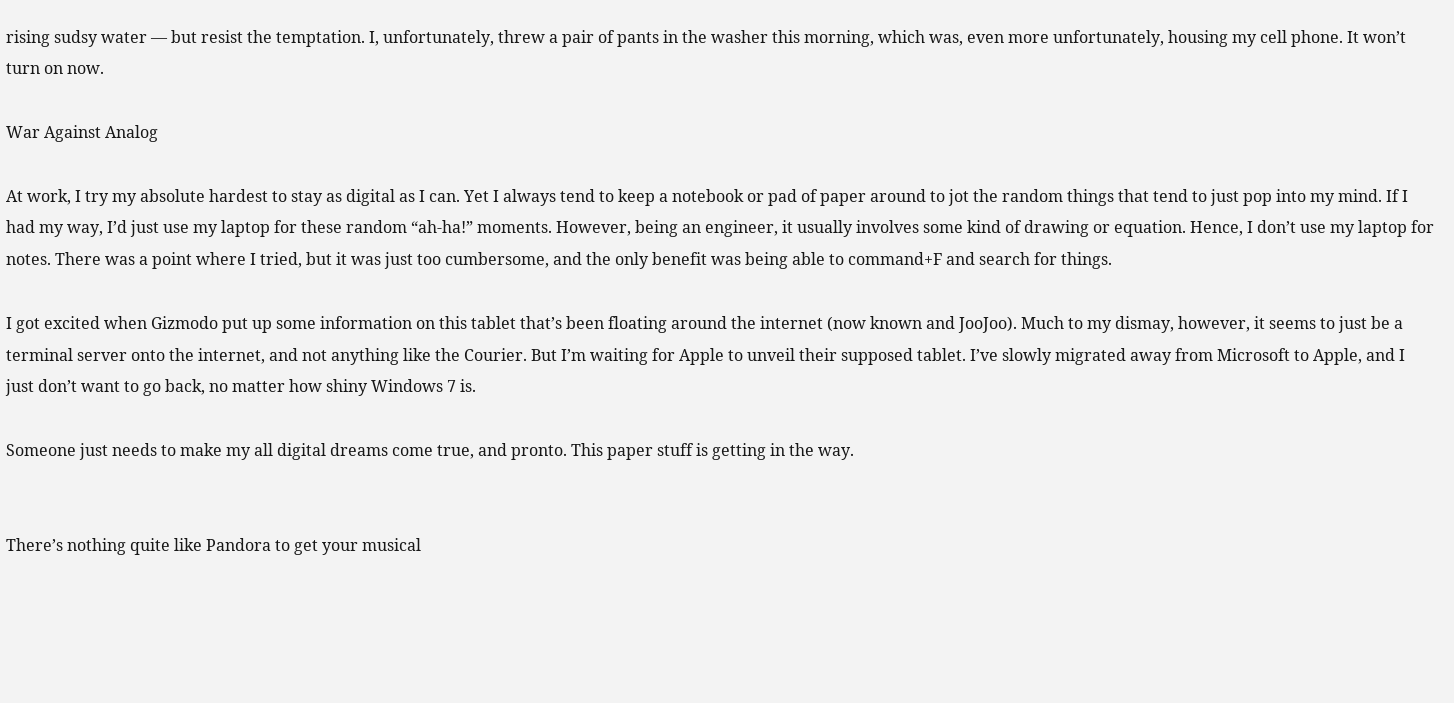rising sudsy water — but resist the temptation. I, unfortunately, threw a pair of pants in the washer this morning, which was, even more unfortunately, housing my cell phone. It won’t turn on now.

War Against Analog

At work, I try my absolute hardest to stay as digital as I can. Yet I always tend to keep a notebook or pad of paper around to jot the random things that tend to just pop into my mind. If I had my way, I’d just use my laptop for these random “ah-ha!” moments. However, being an engineer, it usually involves some kind of drawing or equation. Hence, I don’t use my laptop for notes. There was a point where I tried, but it was just too cumbersome, and the only benefit was being able to command+F and search for things.

I got excited when Gizmodo put up some information on this tablet that’s been floating around the internet (now known and JooJoo). Much to my dismay, however, it seems to just be a terminal server onto the internet, and not anything like the Courier. But I’m waiting for Apple to unveil their supposed tablet. I’ve slowly migrated away from Microsoft to Apple, and I just don’t want to go back, no matter how shiny Windows 7 is.

Someone just needs to make my all digital dreams come true, and pronto. This paper stuff is getting in the way.


There’s nothing quite like Pandora to get your musical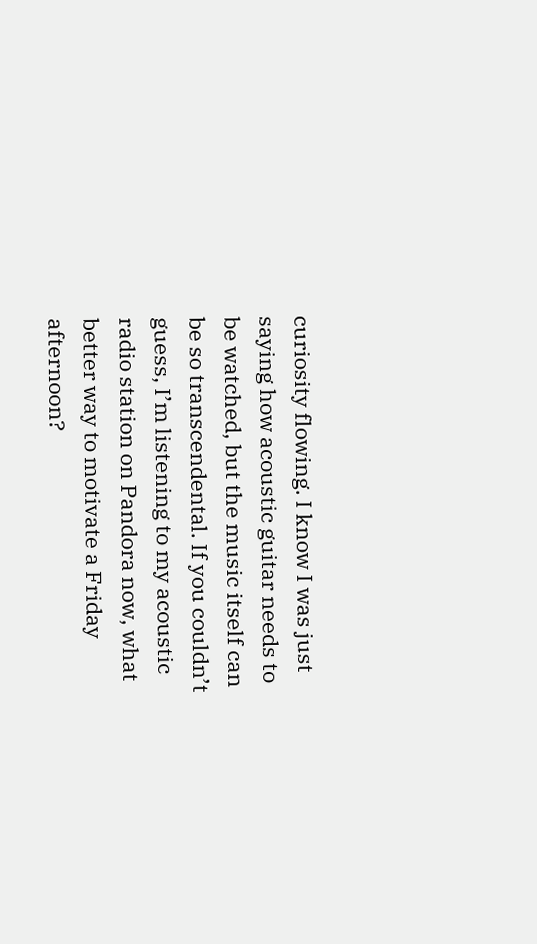curiosity flowing. I know I was just saying how acoustic guitar needs to be watched, but the music itself can be so transcendental. If you couldn’t guess, I’m listening to my acoustic radio station on Pandora now, what better way to motivate a Friday afternoon?